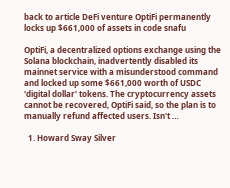back to article DeFi venture OptiFi permanently locks up $661,000 of assets in code snafu

OptiFi, a decentralized options exchange using the Solana blockchain, inadvertently disabled its mainnet service with a misunderstood command and locked up some $661,000 worth of USDC 'digital dollar' tokens. The cryptocurrency assets cannot be recovered, OptiFi said, so the plan is to manually refund affected users. Isn't …

  1. Howard Sway Silver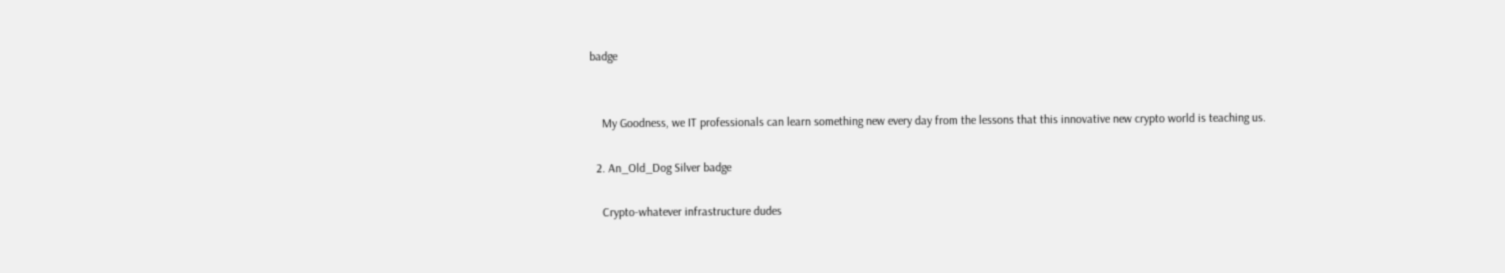badge


    My Goodness, we IT professionals can learn something new every day from the lessons that this innovative new crypto world is teaching us.

  2. An_Old_Dog Silver badge

    Crypto-whatever infrastructure dudes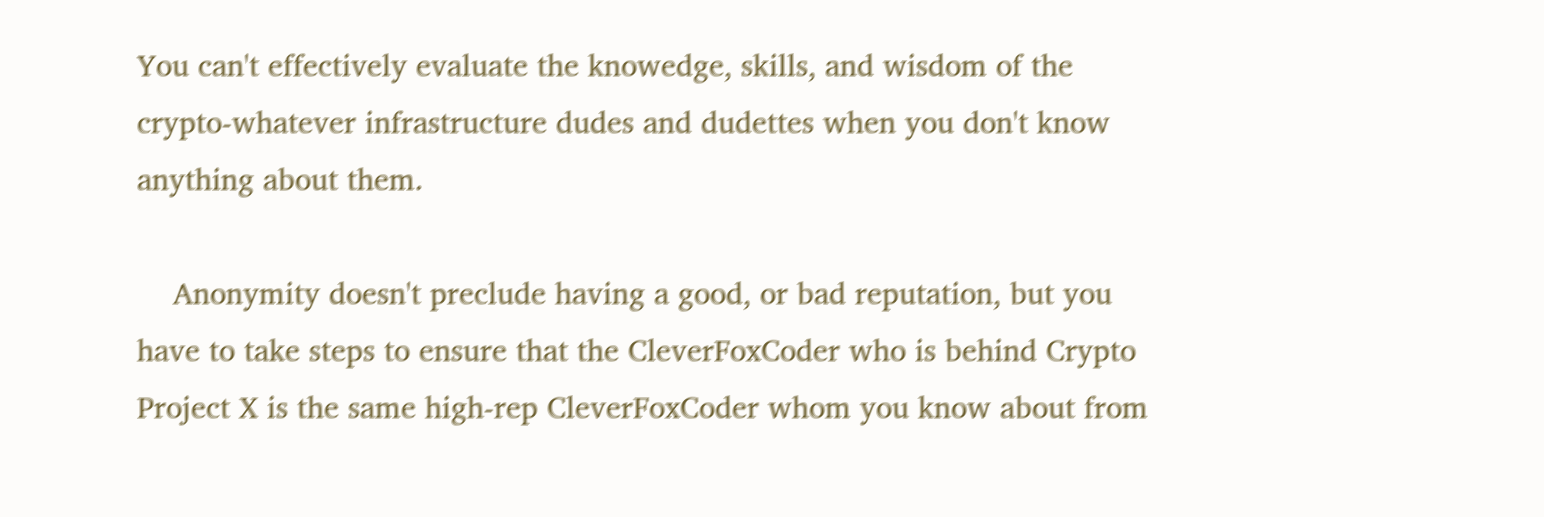You can't effectively evaluate the knowedge, skills, and wisdom of the crypto-whatever infrastructure dudes and dudettes when you don't know anything about them.

    Anonymity doesn't preclude having a good, or bad reputation, but you have to take steps to ensure that the CleverFoxCoder who is behind Crypto Project X is the same high-rep CleverFoxCoder whom you know about from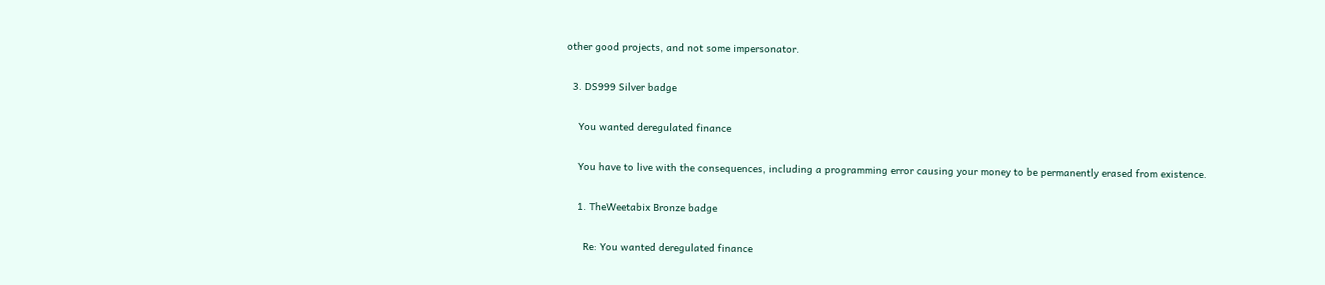other good projects, and not some impersonator.

  3. DS999 Silver badge

    You wanted deregulated finance

    You have to live with the consequences, including a programming error causing your money to be permanently erased from existence.

    1. TheWeetabix Bronze badge

      Re: You wanted deregulated finance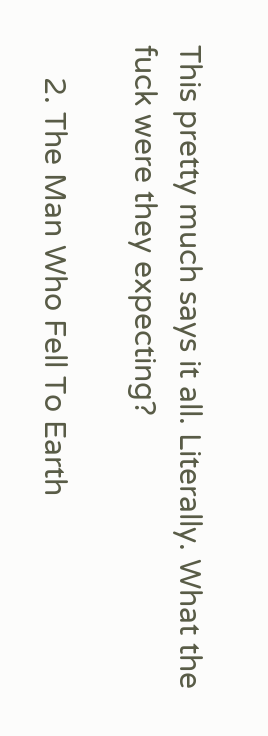This pretty much says it all. Literally. What the fuck were they expecting?

    2. The Man Who Fell To Earth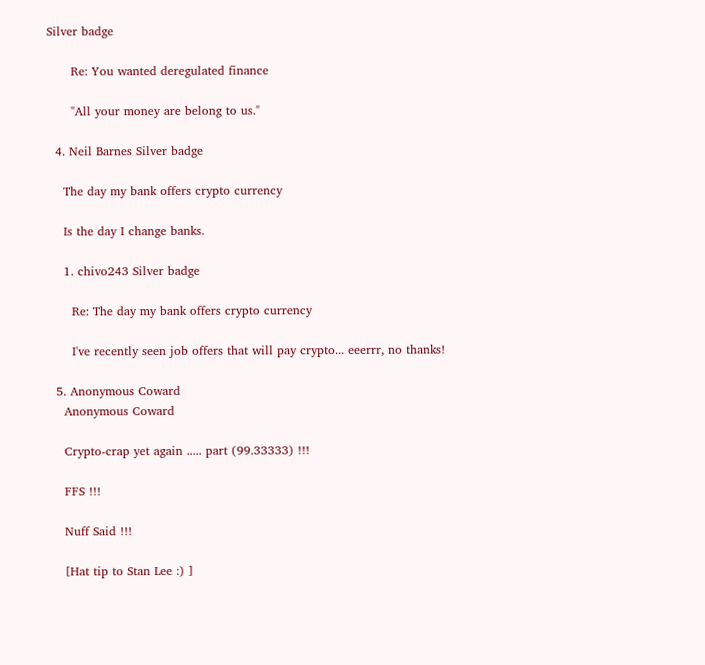Silver badge

      Re: You wanted deregulated finance

      "All your money are belong to us."

  4. Neil Barnes Silver badge

    The day my bank offers crypto currency

    Is the day I change banks.

    1. chivo243 Silver badge

      Re: The day my bank offers crypto currency

      I've recently seen job offers that will pay crypto... eeerrr, no thanks!

  5. Anonymous Coward
    Anonymous Coward

    Crypto-crap yet again ..... part (99.33333) !!!

    FFS !!!

    Nuff Said !!!

    [Hat tip to Stan Lee :) ]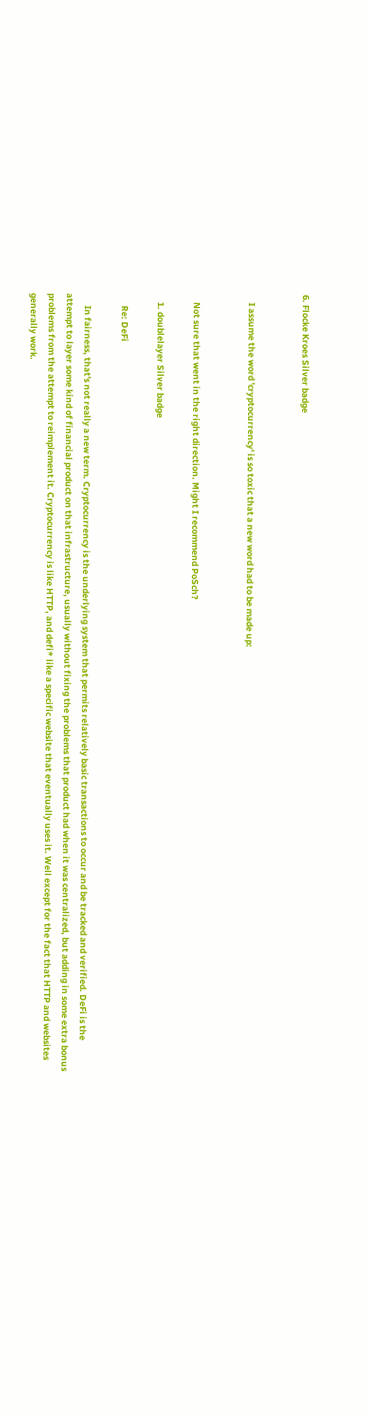6. Flocke Kroes Silver badge


    I assume the word 'cryptocurrency' is so toxic that a new word had to be made up:


    Not sure that went in the right direction. Might I recommend PoSch?

    1. doublelayer Silver badge

      Re: DeFi

      In fairness, that's not really a new term. Cryptocurrency is the underlying system that permits relatively basic transactions to occur and be tracked and verified. DeFi is the attempt to layer some kind of financial product on that infrastructure, usually without fixing the problems that product had when it was centralized, but adding in some extra bonus problems from the attempt to reimplement it. Cryptocurrency is like HTTP, and defi* like a specific website that eventually uses it. Well except for the fact that HTTP and websites generally work.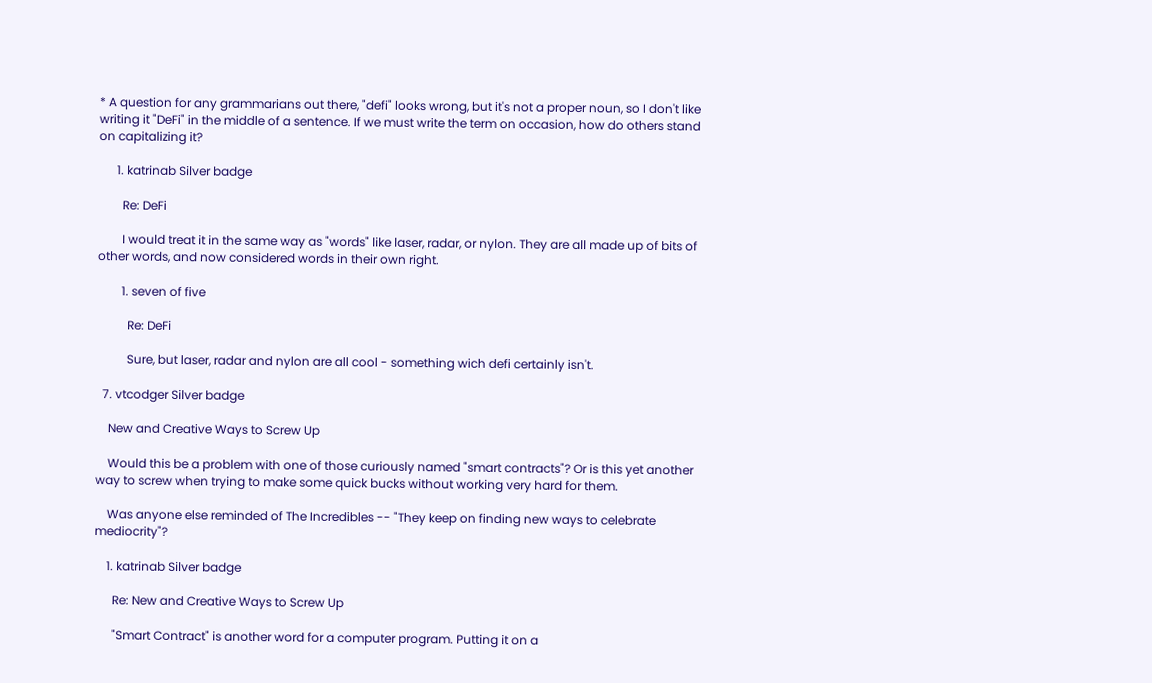* A question for any grammarians out there, "defi" looks wrong, but it's not a proper noun, so I don't like writing it "DeFi" in the middle of a sentence. If we must write the term on occasion, how do others stand on capitalizing it?

      1. katrinab Silver badge

        Re: DeFi

        I would treat it in the same way as "words" like laser, radar, or nylon. They are all made up of bits of other words, and now considered words in their own right.

        1. seven of five

          Re: DeFi

          Sure, but laser, radar and nylon are all cool - something wich defi certainly isn't.

  7. vtcodger Silver badge

    New and Creative Ways to Screw Up

    Would this be a problem with one of those curiously named "smart contracts"? Or is this yet another way to screw when trying to make some quick bucks without working very hard for them.

    Was anyone else reminded of The Incredibles -- "They keep on finding new ways to celebrate mediocrity"?

    1. katrinab Silver badge

      Re: New and Creative Ways to Screw Up

      "Smart Contract" is another word for a computer program. Putting it on a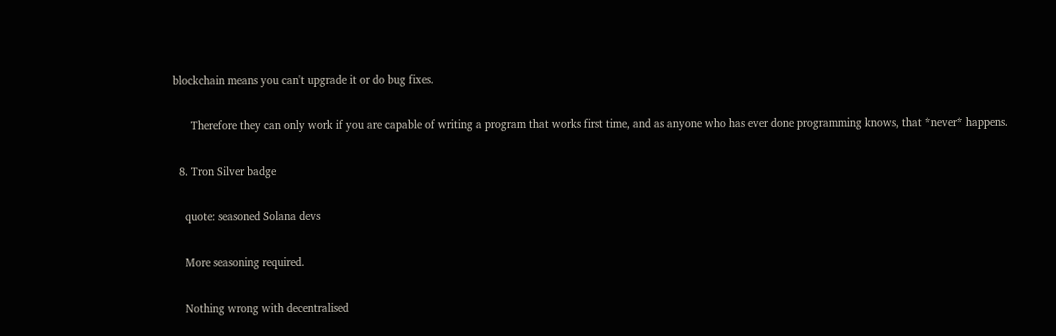blockchain means you can't upgrade it or do bug fixes.

      Therefore they can only work if you are capable of writing a program that works first time, and as anyone who has ever done programming knows, that *never* happens.

  8. Tron Silver badge

    quote: seasoned Solana devs

    More seasoning required.

    Nothing wrong with decentralised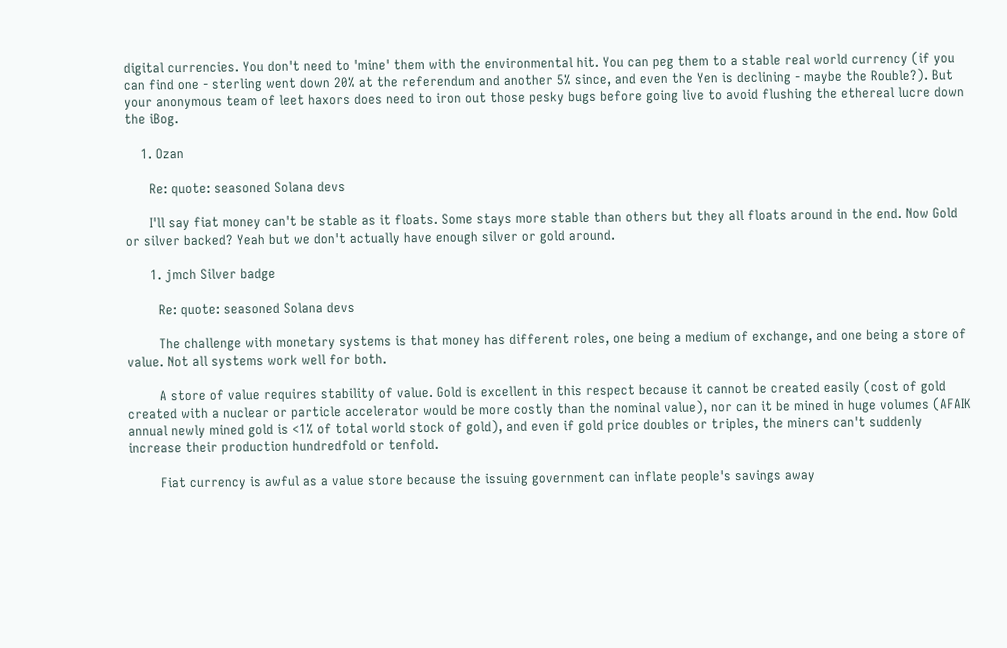digital currencies. You don't need to 'mine' them with the environmental hit. You can peg them to a stable real world currency (if you can find one - sterling went down 20% at the referendum and another 5% since, and even the Yen is declining - maybe the Rouble?). But your anonymous team of leet haxors does need to iron out those pesky bugs before going live to avoid flushing the ethereal lucre down the iBog.

    1. Ozan

      Re: quote: seasoned Solana devs

      I'll say fiat money can't be stable as it floats. Some stays more stable than others but they all floats around in the end. Now Gold or silver backed? Yeah but we don't actually have enough silver or gold around.

      1. jmch Silver badge

        Re: quote: seasoned Solana devs

        The challenge with monetary systems is that money has different roles, one being a medium of exchange, and one being a store of value. Not all systems work well for both.

        A store of value requires stability of value. Gold is excellent in this respect because it cannot be created easily (cost of gold created with a nuclear or particle accelerator would be more costly than the nominal value), nor can it be mined in huge volumes (AFAIK annual newly mined gold is <1% of total world stock of gold), and even if gold price doubles or triples, the miners can't suddenly increase their production hundredfold or tenfold.

        Fiat currency is awful as a value store because the issuing government can inflate people's savings away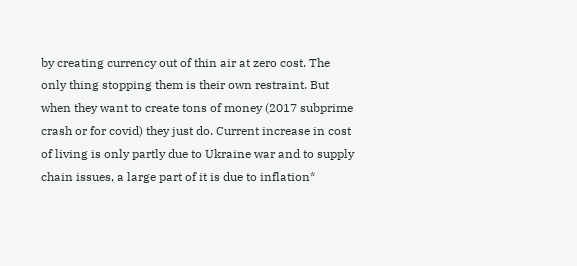by creating currency out of thin air at zero cost. The only thing stopping them is their own restraint. But when they want to create tons of money (2017 subprime crash or for covid) they just do. Current increase in cost of living is only partly due to Ukraine war and to supply chain issues, a large part of it is due to inflation*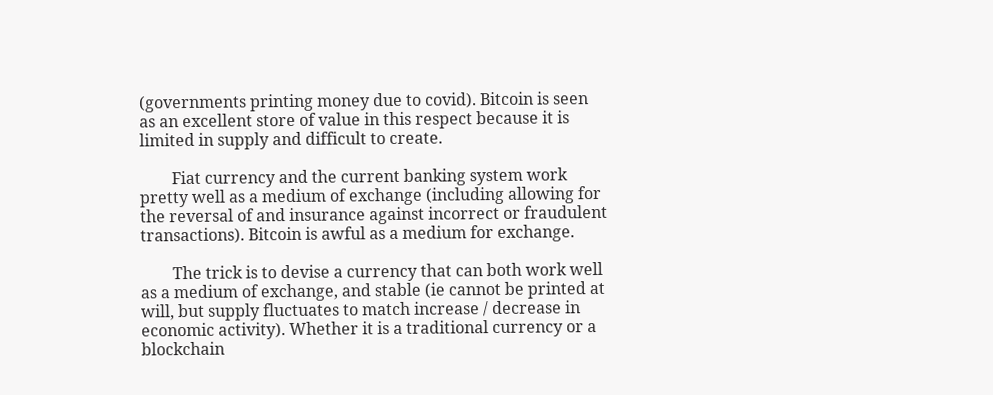(governments printing money due to covid). Bitcoin is seen as an excellent store of value in this respect because it is limited in supply and difficult to create.

        Fiat currency and the current banking system work pretty well as a medium of exchange (including allowing for the reversal of and insurance against incorrect or fraudulent transactions). Bitcoin is awful as a medium for exchange.

        The trick is to devise a currency that can both work well as a medium of exchange, and stable (ie cannot be printed at will, but supply fluctuates to match increase / decrease in economic activity). Whether it is a traditional currency or a blockchain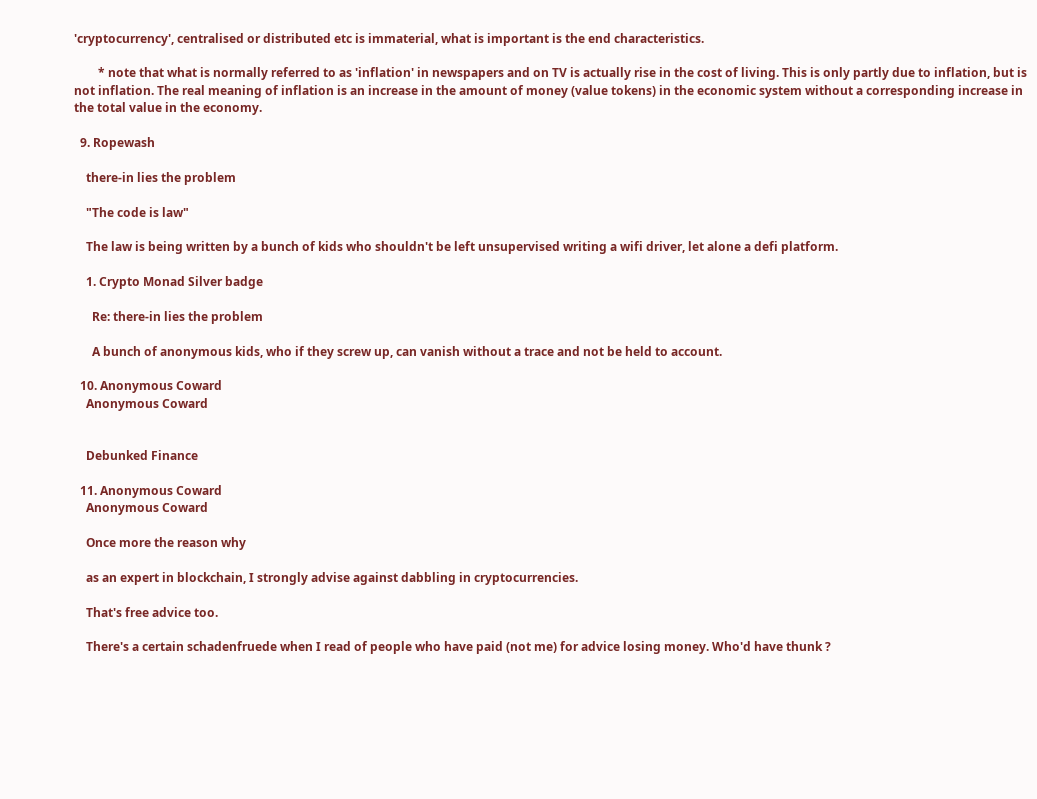'cryptocurrency', centralised or distributed etc is immaterial, what is important is the end characteristics.

        * note that what is normally referred to as 'inflation' in newspapers and on TV is actually rise in the cost of living. This is only partly due to inflation, but is not inflation. The real meaning of inflation is an increase in the amount of money (value tokens) in the economic system without a corresponding increase in the total value in the economy.

  9. Ropewash

    there-in lies the problem

    "The code is law"

    The law is being written by a bunch of kids who shouldn't be left unsupervised writing a wifi driver, let alone a defi platform.

    1. Crypto Monad Silver badge

      Re: there-in lies the problem

      A bunch of anonymous kids, who if they screw up, can vanish without a trace and not be held to account.

  10. Anonymous Coward
    Anonymous Coward


    Debunked Finance

  11. Anonymous Coward
    Anonymous Coward

    Once more the reason why

    as an expert in blockchain, I strongly advise against dabbling in cryptocurrencies.

    That's free advice too.

    There's a certain schadenfruede when I read of people who have paid (not me) for advice losing money. Who'd have thunk ?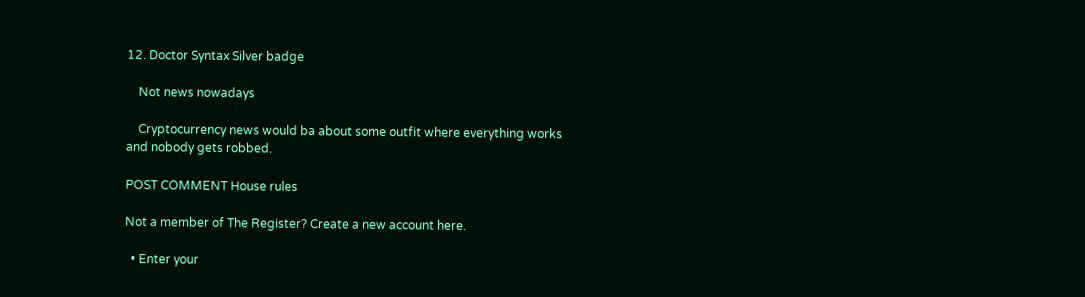12. Doctor Syntax Silver badge

    Not news nowadays

    Cryptocurrency news would ba about some outfit where everything works and nobody gets robbed.

POST COMMENT House rules

Not a member of The Register? Create a new account here.

  • Enter your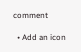comment

  • Add an icon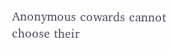Anonymous cowards cannot choose their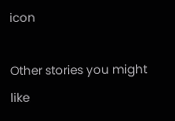icon

Other stories you might like